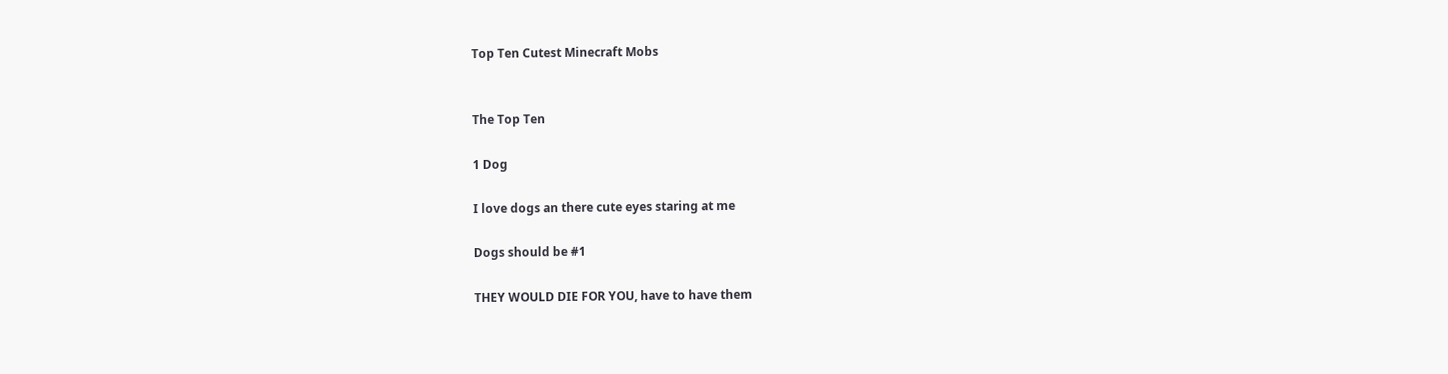Top Ten Cutest Minecraft Mobs


The Top Ten

1 Dog

I love dogs an there cute eyes staring at me

Dogs should be #1

THEY WOULD DIE FOR YOU, have to have them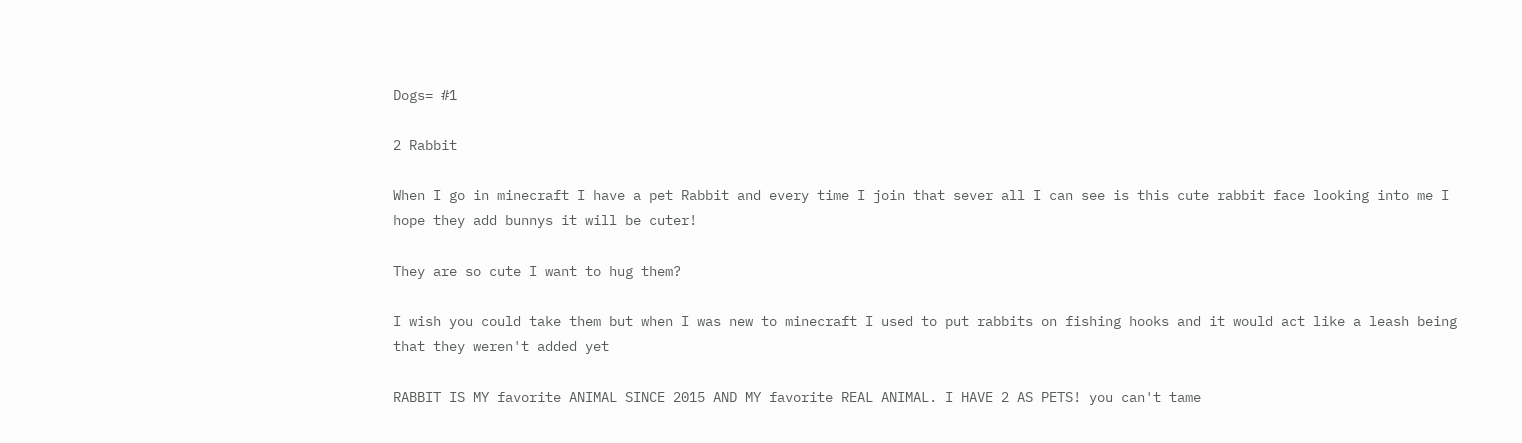Dogs= #1

2 Rabbit

When I go in minecraft I have a pet Rabbit and every time I join that sever all I can see is this cute rabbit face looking into me I hope they add bunnys it will be cuter!

They are so cute I want to hug them?

I wish you could take them but when I was new to minecraft I used to put rabbits on fishing hooks and it would act like a leash being that they weren't added yet

RABBIT IS MY favorite ANIMAL SINCE 2015 AND MY favorite REAL ANIMAL. I HAVE 2 AS PETS! you can't tame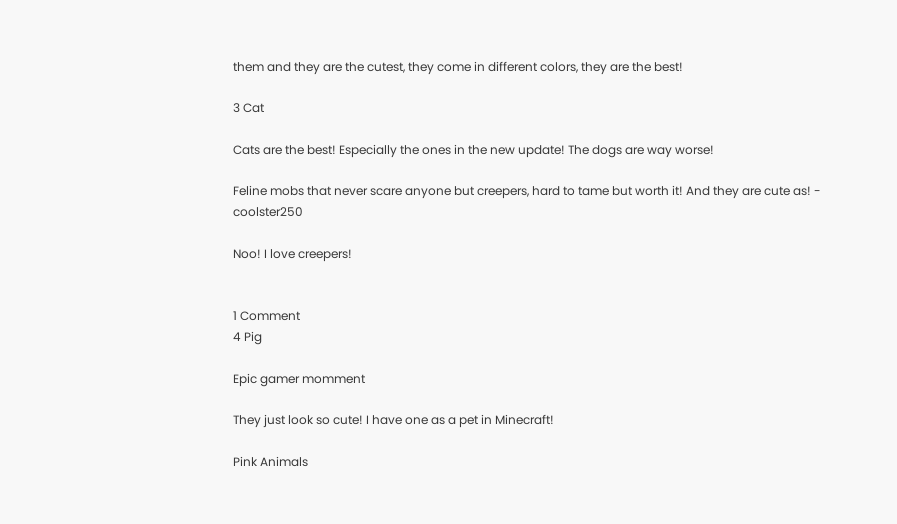them and they are the cutest, they come in different colors, they are the best!

3 Cat

Cats are the best! Especially the ones in the new update! The dogs are way worse!

Feline mobs that never scare anyone but creepers, hard to tame but worth it! And they are cute as! - coolster250

Noo! I love creepers!


1 Comment
4 Pig

Epic gamer momment

They just look so cute! I have one as a pet in Minecraft!

Pink Animals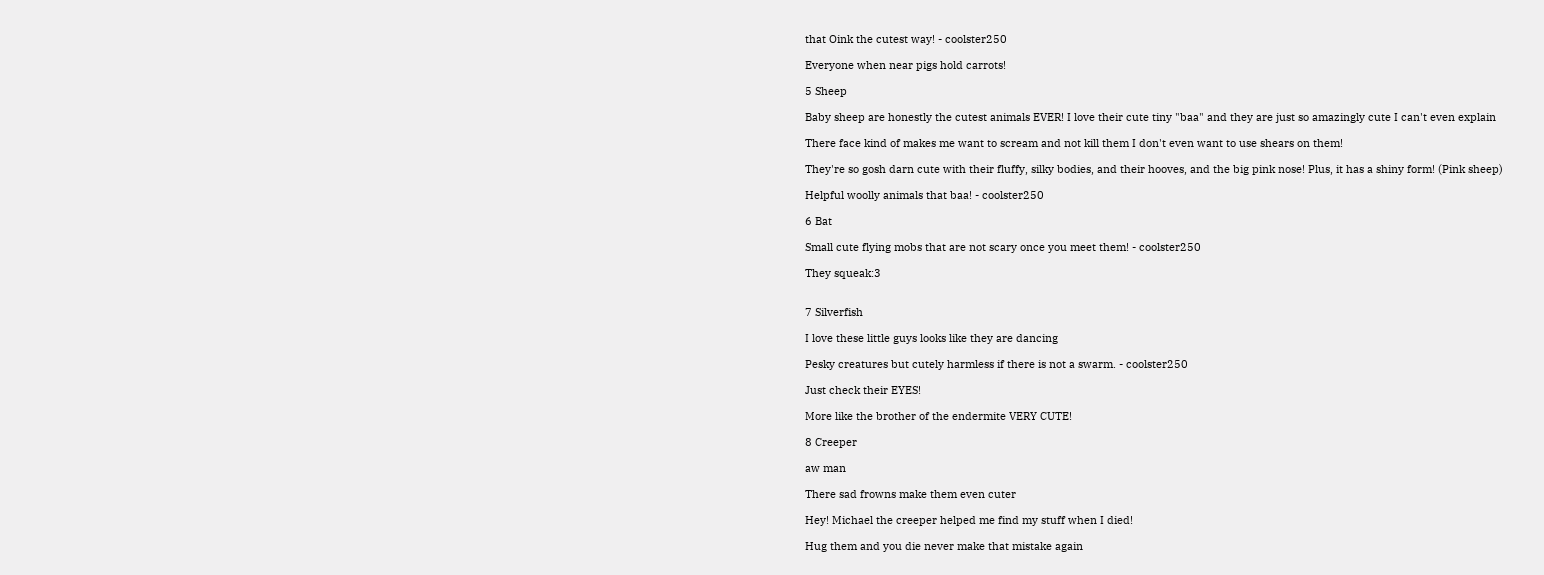that Oink the cutest way! - coolster250

Everyone when near pigs hold carrots!

5 Sheep

Baby sheep are honestly the cutest animals EVER! I love their cute tiny "baa" and they are just so amazingly cute I can't even explain

There face kind of makes me want to scream and not kill them I don't even want to use shears on them!

They're so gosh darn cute with their fluffy, silky bodies, and their hooves, and the big pink nose! Plus, it has a shiny form! (Pink sheep)

Helpful woolly animals that baa! - coolster250

6 Bat

Small cute flying mobs that are not scary once you meet them! - coolster250

They squeak:3


7 Silverfish

I love these little guys looks like they are dancing

Pesky creatures but cutely harmless if there is not a swarm. - coolster250

Just check their EYES!

More like the brother of the endermite VERY CUTE!

8 Creeper

aw man

There sad frowns make them even cuter

Hey! Michael the creeper helped me find my stuff when I died!

Hug them and you die never make that mistake again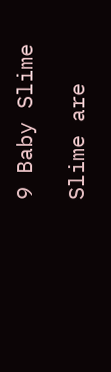9 Baby Slime

Slime are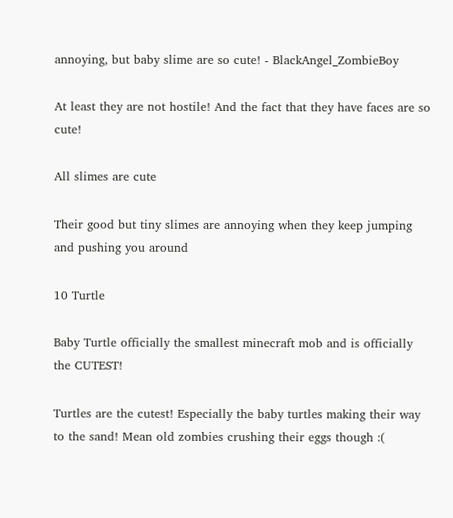annoying, but baby slime are so cute! - BlackAngel_ZombieBoy

At least they are not hostile! And the fact that they have faces are so cute!

All slimes are cute

Their good but tiny slimes are annoying when they keep jumping and pushing you around

10 Turtle

Baby Turtle officially the smallest minecraft mob and is officially the CUTEST!

Turtles are the cutest! Especially the baby turtles making their way to the sand! Mean old zombies crushing their eggs though :(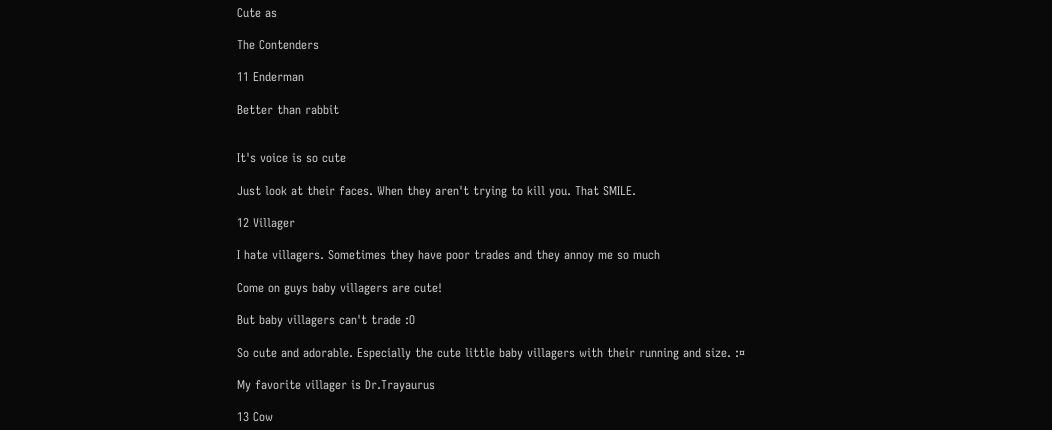Cute as

The Contenders

11 Enderman

Better than rabbit


It's voice is so cute

Just look at their faces. When they aren't trying to kill you. That SMILE.

12 Villager

I hate villagers. Sometimes they have poor trades and they annoy me so much

Come on guys baby villagers are cute!

But baby villagers can't trade :O

So cute and adorable. Especially the cute little baby villagers with their running and size. :¤

My favorite villager is Dr.Trayaurus

13 Cow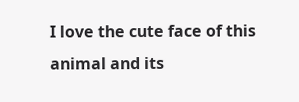I love the cute face of this animal and its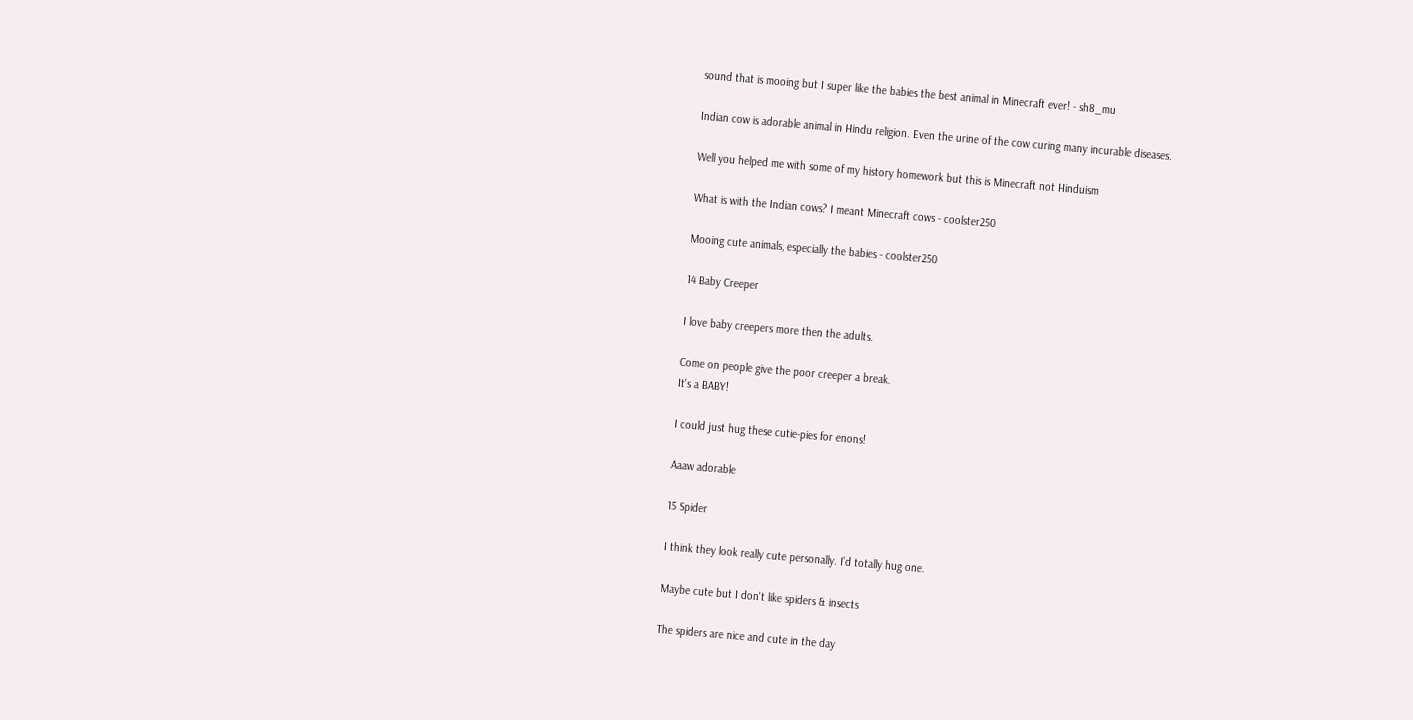sound that is mooing but I super like the babies the best animal in Minecraft ever! - sh8_mu

Indian cow is adorable animal in Hindu religion. Even the urine of the cow curing many incurable diseases.

Well you helped me with some of my history homework but this is Minecraft not Hinduism

What is with the Indian cows? I meant Minecraft cows - coolster250

Mooing cute animals, especially the babies - coolster250

14 Baby Creeper

I love baby creepers more then the adults.

Come on people give the poor creeper a break.
It's a BABY!

I could just hug these cutie-pies for enons!

Aaaw adorable

15 Spider

I think they look really cute personally. I’d totally hug one.

Maybe cute but I don't like spiders & insects

The spiders are nice and cute in the day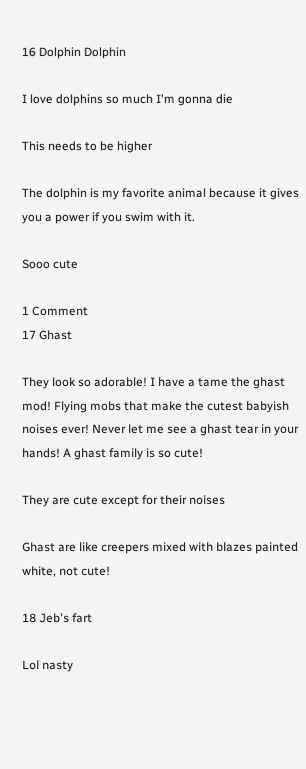16 Dolphin Dolphin

I love dolphins so much I'm gonna die

This needs to be higher

The dolphin is my favorite animal because it gives you a power if you swim with it.

Sooo cute

1 Comment
17 Ghast

They look so adorable! I have a tame the ghast mod! Flying mobs that make the cutest babyish noises ever! Never let me see a ghast tear in your hands! A ghast family is so cute!

They are cute except for their noises

Ghast are like creepers mixed with blazes painted white, not cute!

18 Jeb's fart

Lol nasty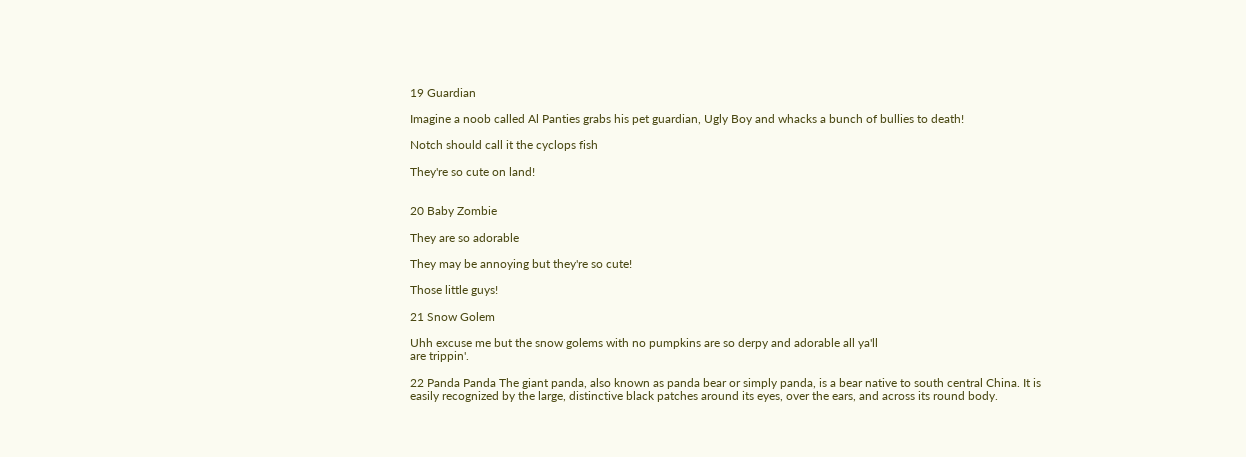19 Guardian

Imagine a noob called Al Panties grabs his pet guardian, Ugly Boy and whacks a bunch of bullies to death!

Notch should call it the cyclops fish

They're so cute on land!


20 Baby Zombie

They are so adorable

They may be annoying but they're so cute!

Those little guys!

21 Snow Golem

Uhh excuse me but the snow golems with no pumpkins are so derpy and adorable all ya'll
are trippin'.

22 Panda Panda The giant panda, also known as panda bear or simply panda, is a bear native to south central China. It is easily recognized by the large, distinctive black patches around its eyes, over the ears, and across its round body.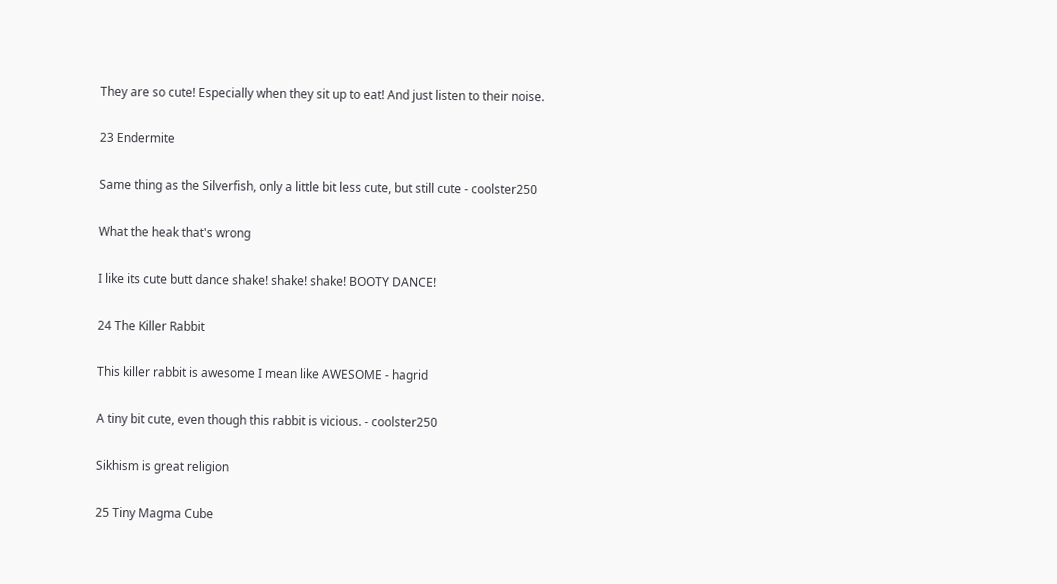They are so cute! Especially when they sit up to eat! And just listen to their noise.

23 Endermite

Same thing as the Silverfish, only a little bit less cute, but still cute - coolster250

What the heak that's wrong

I like its cute butt dance shake! shake! shake! BOOTY DANCE!

24 The Killer Rabbit

This killer rabbit is awesome I mean like AWESOME - hagrid

A tiny bit cute, even though this rabbit is vicious. - coolster250

Sikhism is great religion

25 Tiny Magma Cube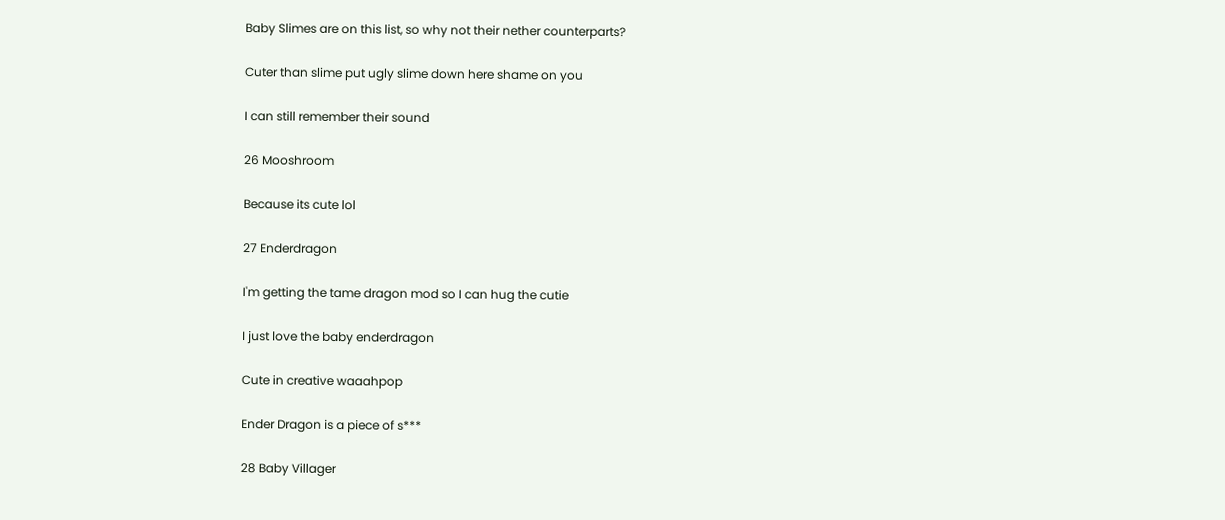Baby Slimes are on this list, so why not their nether counterparts?

Cuter than slime put ugly slime down here shame on you

I can still remember their sound

26 Mooshroom

Because its cute lol

27 Enderdragon

I'm getting the tame dragon mod so I can hug the cutie

I just love the baby enderdragon

Cute in creative waaahpop

Ender Dragon is a piece of s***

28 Baby Villager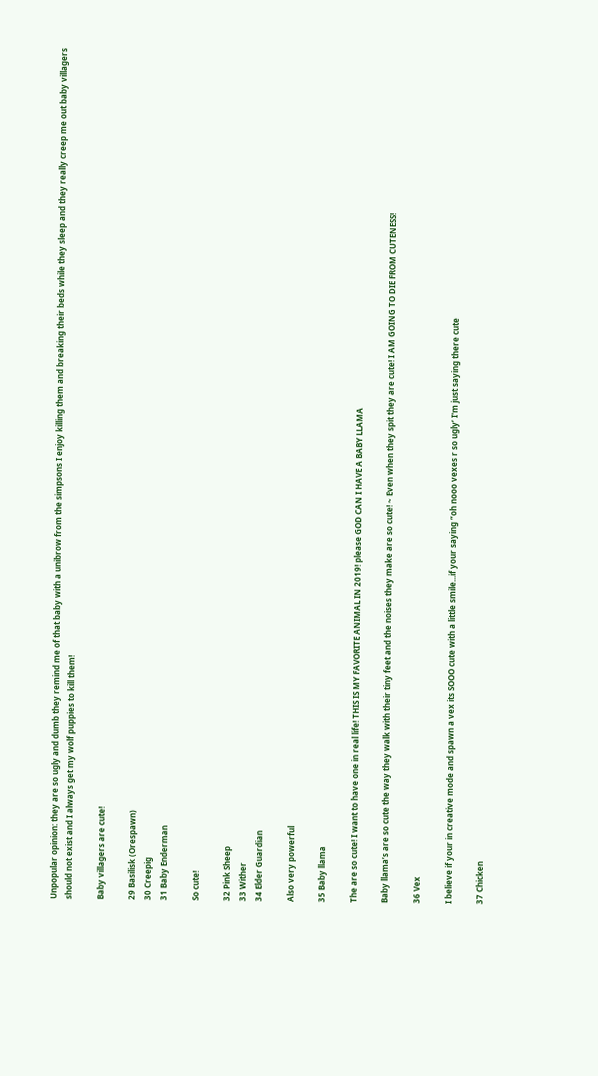Unpopular opinion: they are so ugly and dumb they remind me of that baby with a unibrow from the simpsons I enjoy killing them and breaking their beds while they sleep and they really creep me out baby villagers should not exist and I always get my wolf puppies to kill them!

Baby villagers are cute!

29 Basilisk (Orespawn)
30 Creepig
31 Baby Enderman

So cute!

32 Pink Sheep
33 Wither
34 Elder Guardian

Also very powerful

35 Baby llama

The are so cute! I want to have one in real life! THIS IS MY FAVORITE ANIMAL IN 2019! please GOD CAN I HAVE A BABY LLAMA

Baby llama’s are so cute the way they walk with their tiny feet and the noises they make are so cute! ~ Even when they spit they are cute! I AM GOING TO DIE FROM CUTENESS!

36 Vex

I believe if your in creative mode and spawn a vex its SOOO cute with a little smile...if your saying “oh nooo vexes r so ugly’ I'm just saying there cute

37 Chicken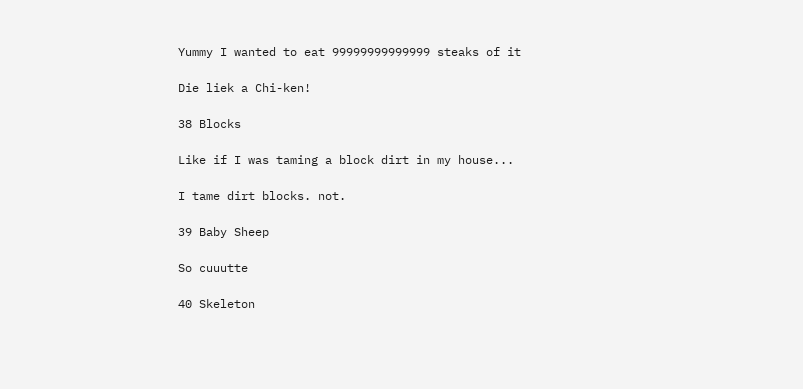Yummy I wanted to eat 99999999999999 steaks of it

Die liek a Chi-ken!

38 Blocks

Like if I was taming a block dirt in my house...

I tame dirt blocks. not.

39 Baby Sheep

So cuuutte

40 Skeleton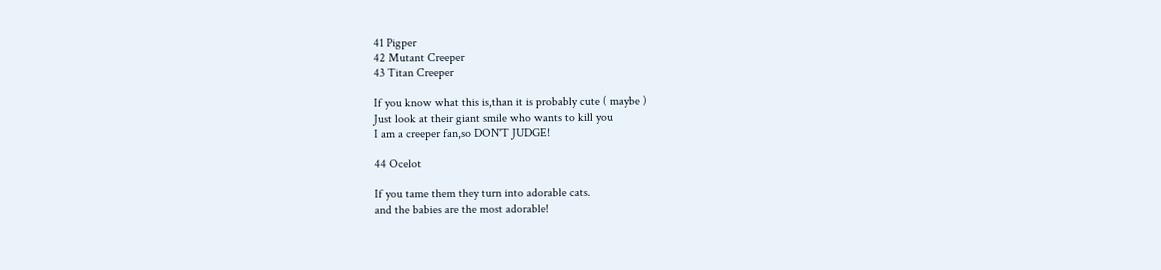41 Pigper
42 Mutant Creeper
43 Titan Creeper

If you know what this is,than it is probably cute ( maybe )
Just look at their giant smile who wants to kill you
I am a creeper fan,so DON'T JUDGE!

44 Ocelot

If you tame them they turn into adorable cats.
and the babies are the most adorable!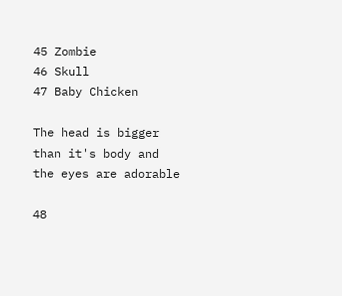45 Zombie
46 Skull
47 Baby Chicken

The head is bigger than it's body and the eyes are adorable

48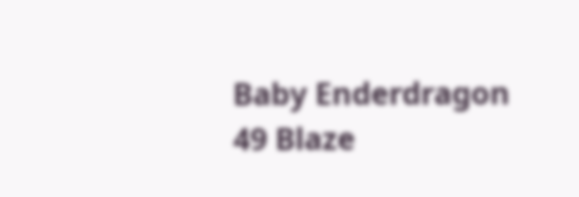Baby Enderdragon
49 Blaze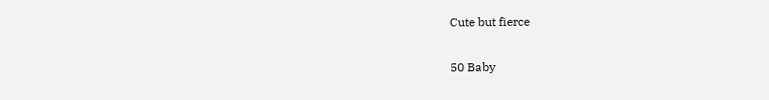Cute but fierce

50 Baby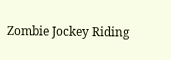Zombie Jockey Riding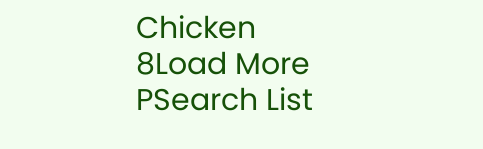Chicken
8Load More
PSearch List